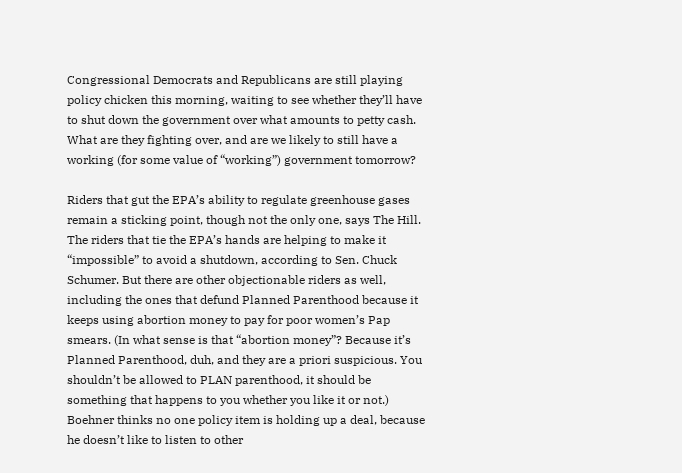Congressional Democrats and Republicans are still playing policy chicken this morning, waiting to see whether they’ll have to shut down the government over what amounts to petty cash. What are they fighting over, and are we likely to still have a working (for some value of “working”) government tomorrow?

Riders that gut the EPA’s ability to regulate greenhouse gases remain a sticking point, though not the only one, says The Hill. The riders that tie the EPA’s hands are helping to make it “impossible” to avoid a shutdown, according to Sen. Chuck Schumer. But there are other objectionable riders as well, including the ones that defund Planned Parenthood because it keeps using abortion money to pay for poor women’s Pap smears. (In what sense is that “abortion money”? Because it’s Planned Parenthood, duh, and they are a priori suspicious. You shouldn’t be allowed to PLAN parenthood, it should be something that happens to you whether you like it or not.) Boehner thinks no one policy item is holding up a deal, because he doesn’t like to listen to other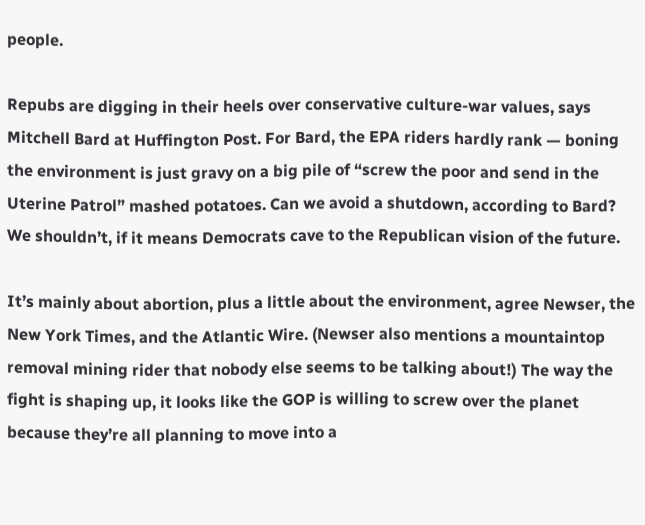people.

Repubs are digging in their heels over conservative culture-war values, says Mitchell Bard at Huffington Post. For Bard, the EPA riders hardly rank — boning the environment is just gravy on a big pile of “screw the poor and send in the Uterine Patrol” mashed potatoes. Can we avoid a shutdown, according to Bard? We shouldn’t, if it means Democrats cave to the Republican vision of the future.

It’s mainly about abortion, plus a little about the environment, agree Newser, the New York Times, and the Atlantic Wire. (Newser also mentions a mountaintop removal mining rider that nobody else seems to be talking about!) The way the fight is shaping up, it looks like the GOP is willing to screw over the planet because they’re all planning to move into a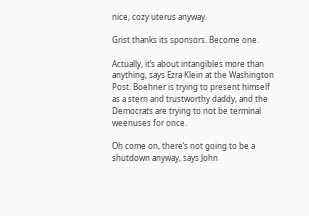nice, cozy uterus anyway.

Grist thanks its sponsors. Become one.

Actually, it’s about intangibles more than anything, says Ezra Klein at the Washington Post. Boehner is trying to present himself as a stern and trustworthy daddy, and the Democrats are trying to not be terminal weenuses for once.

Oh come on, there’s not going to be a shutdown anyway, says John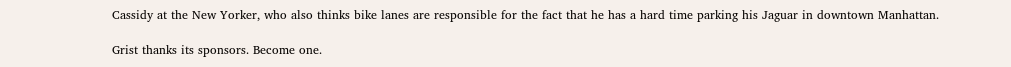Cassidy at the New Yorker, who also thinks bike lanes are responsible for the fact that he has a hard time parking his Jaguar in downtown Manhattan.

Grist thanks its sponsors. Become one.